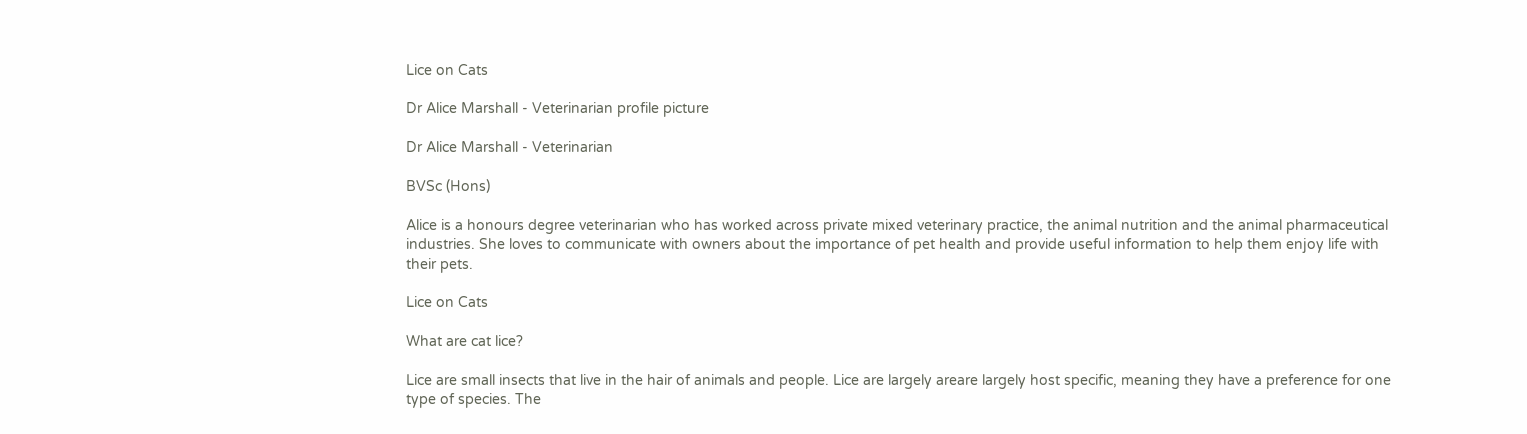Lice on Cats

Dr Alice Marshall - Veterinarian profile picture

Dr Alice Marshall - Veterinarian

BVSc (Hons)

Alice is a honours degree veterinarian who has worked across private mixed veterinary practice, the animal nutrition and the animal pharmaceutical industries. She loves to communicate with owners about the importance of pet health and provide useful information to help them enjoy life with their pets.

Lice on Cats

What are cat lice?

Lice are small insects that live in the hair of animals and people. Lice are largely areare largely host specific, meaning they have a preference for one type of species. The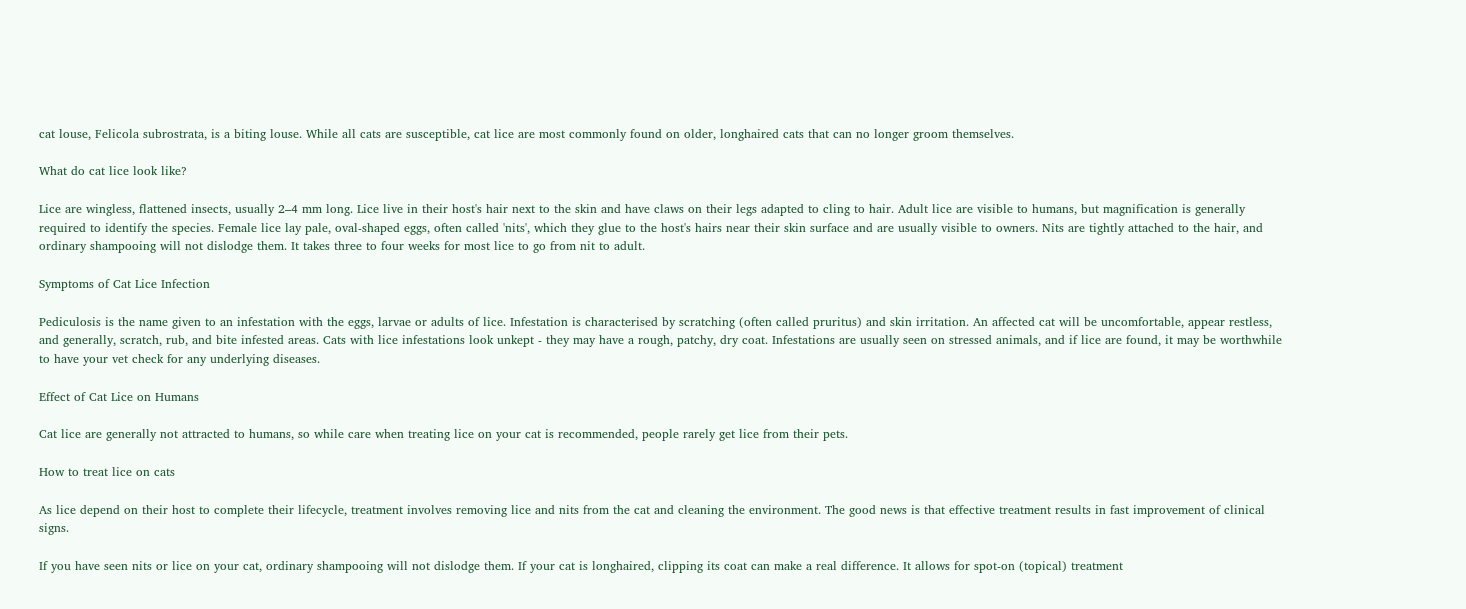cat louse, Felicola subrostrata, is a biting louse. While all cats are susceptible, cat lice are most commonly found on older, longhaired cats that can no longer groom themselves.

What do cat lice look like?

Lice are wingless, flattened insects, usually 2–4 mm long. Lice live in their host's hair next to the skin and have claws on their legs adapted to cling to hair. Adult lice are visible to humans, but magnification is generally required to identify the species. Female lice lay pale, oval-shaped eggs, often called 'nits', which they glue to the host's hairs near their skin surface and are usually visible to owners. Nits are tightly attached to the hair, and ordinary shampooing will not dislodge them. It takes three to four weeks for most lice to go from nit to adult.

Symptoms of Cat Lice Infection

Pediculosis is the name given to an infestation with the eggs, larvae or adults of lice. Infestation is characterised by scratching (often called pruritus) and skin irritation. An affected cat will be uncomfortable, appear restless, and generally, scratch, rub, and bite infested areas. Cats with lice infestations look unkept - they may have a rough, patchy, dry coat. Infestations are usually seen on stressed animals, and if lice are found, it may be worthwhile to have your vet check for any underlying diseases.

Effect of Cat Lice on Humans

Cat lice are generally not attracted to humans, so while care when treating lice on your cat is recommended, people rarely get lice from their pets.

How to treat lice on cats

As lice depend on their host to complete their lifecycle, treatment involves removing lice and nits from the cat and cleaning the environment. The good news is that effective treatment results in fast improvement of clinical signs.

If you have seen nits or lice on your cat, ordinary shampooing will not dislodge them. If your cat is longhaired, clipping its coat can make a real difference. It allows for spot-on (topical) treatment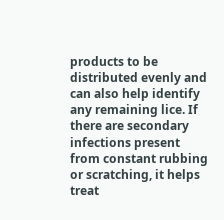products to be distributed evenly and can also help identify any remaining lice. If there are secondary infections present from constant rubbing or scratching, it helps treat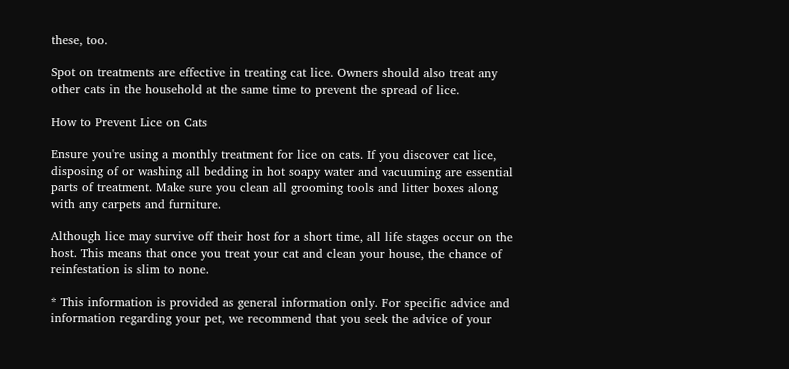these, too.

Spot on treatments are effective in treating cat lice. Owners should also treat any other cats in the household at the same time to prevent the spread of lice.

How to Prevent Lice on Cats

Ensure you're using a monthly treatment for lice on cats. If you discover cat lice, disposing of or washing all bedding in hot soapy water and vacuuming are essential parts of treatment. Make sure you clean all grooming tools and litter boxes along with any carpets and furniture.

Although lice may survive off their host for a short time, all life stages occur on the host. This means that once you treat your cat and clean your house, the chance of reinfestation is slim to none.

* This information is provided as general information only. For specific advice and information regarding your pet, we recommend that you seek the advice of your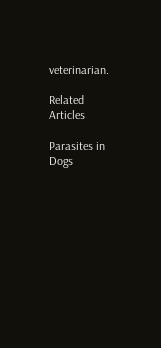veterinarian.

Related Articles

Parasites in Dogs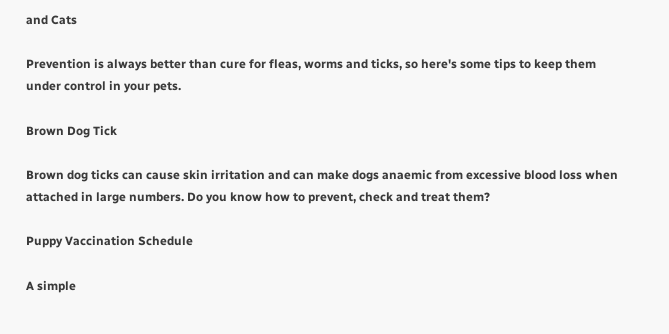and Cats

Prevention is always better than cure for fleas, worms and ticks, so here's some tips to keep them under control in your pets.

Brown Dog Tick

Brown dog ticks can cause skin irritation and can make dogs anaemic from excessive blood loss when attached in large numbers. Do you know how to prevent, check and treat them?

Puppy Vaccination Schedule

A simple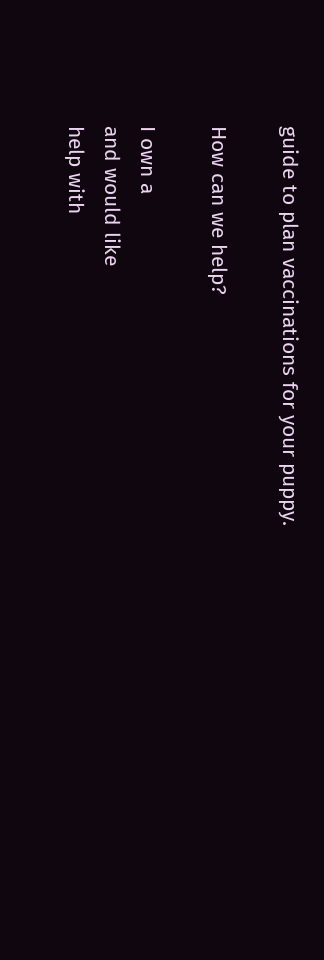guide to plan vaccinations for your puppy.

How can we help?

I own a
and would like
help with